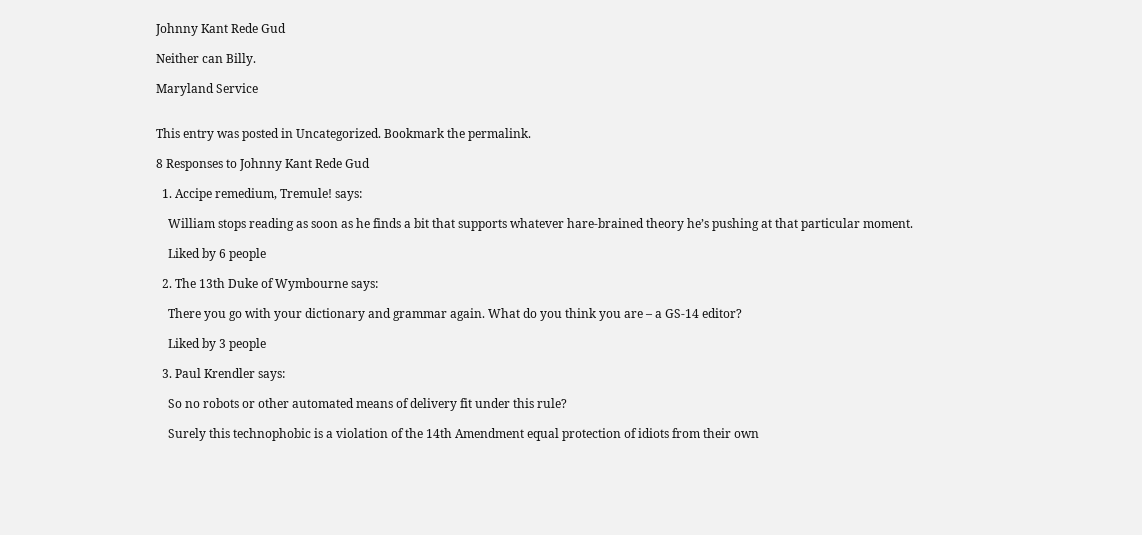Johnny Kant Rede Gud

Neither can Billy.

Maryland Service


This entry was posted in Uncategorized. Bookmark the permalink.

8 Responses to Johnny Kant Rede Gud

  1. Accipe remedium, Tremule! says:

    William stops reading as soon as he finds a bit that supports whatever hare-brained theory he’s pushing at that particular moment.

    Liked by 6 people

  2. The 13th Duke of Wymbourne says:

    There you go with your dictionary and grammar again. What do you think you are – a GS-14 editor?

    Liked by 3 people

  3. Paul Krendler says:

    So no robots or other automated means of delivery fit under this rule?

    Surely this technophobic is a violation of the 14th Amendment equal protection of idiots from their own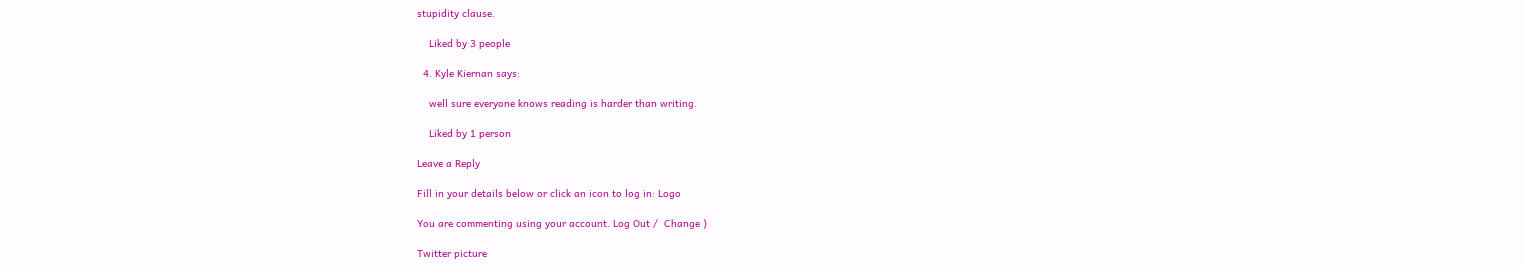stupidity clause.

    Liked by 3 people

  4. Kyle Kiernan says:

    well sure everyone knows reading is harder than writing.

    Liked by 1 person

Leave a Reply

Fill in your details below or click an icon to log in: Logo

You are commenting using your account. Log Out /  Change )

Twitter picture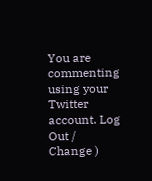You are commenting using your Twitter account. Log Out /  Change )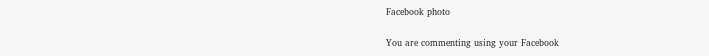Facebook photo

You are commenting using your Facebook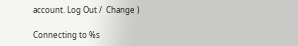account. Log Out /  Change )

Connecting to %s